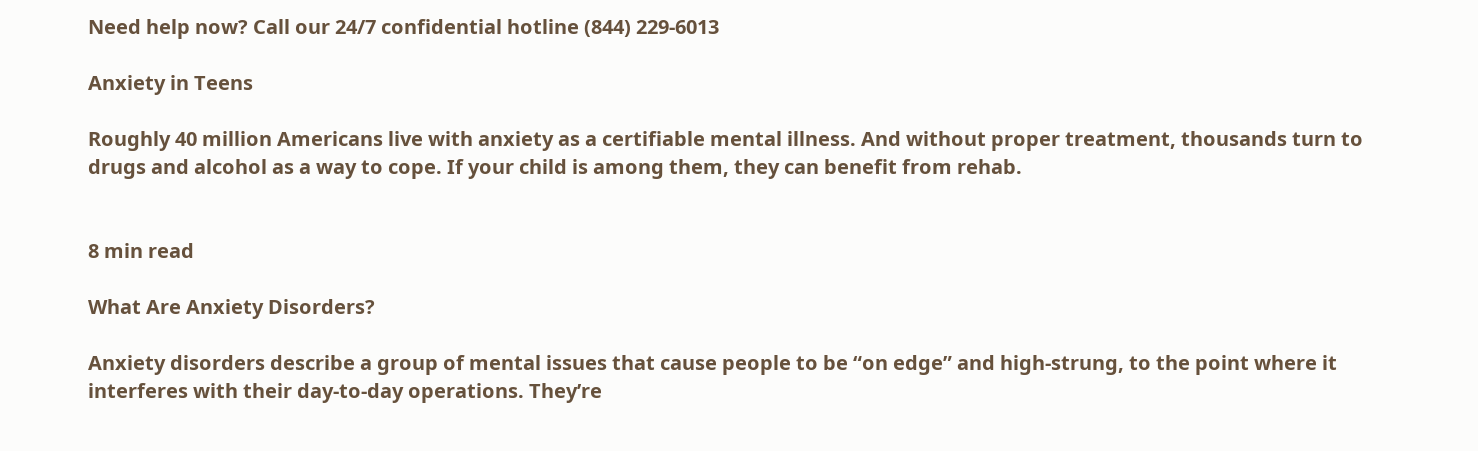Need help now? Call our 24/7 confidential hotline (844) 229-6013

Anxiety in Teens

Roughly 40 million Americans live with anxiety as a certifiable mental illness. And without proper treatment, thousands turn to drugs and alcohol as a way to cope. If your child is among them, they can benefit from rehab.


8 min read

What Are Anxiety Disorders?

Anxiety disorders describe a group of mental issues that cause people to be “on edge” and high-strung, to the point where it interferes with their day-to-day operations. They’re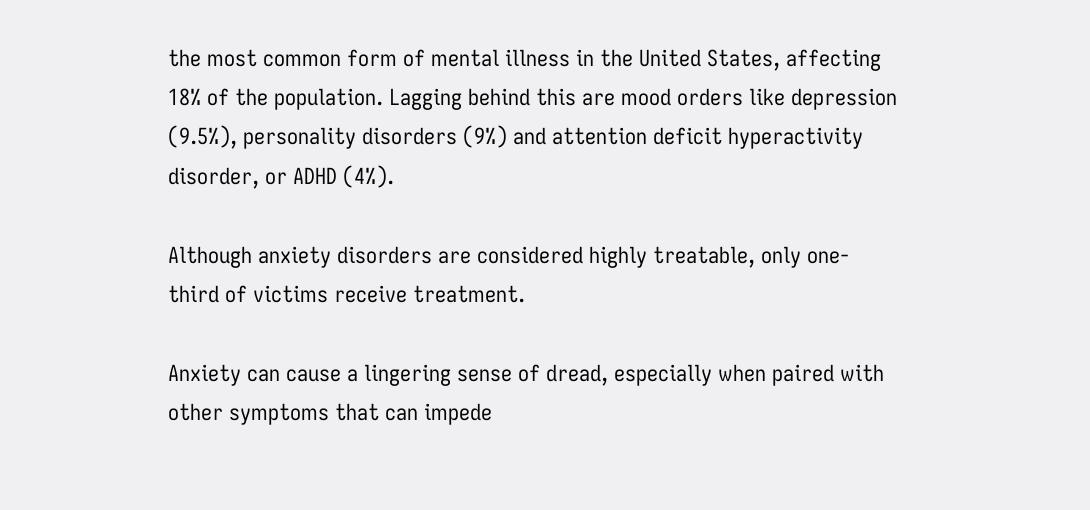the most common form of mental illness in the United States, affecting 18% of the population. Lagging behind this are mood orders like depression (9.5%), personality disorders (9%) and attention deficit hyperactivity disorder, or ADHD (4%).

Although anxiety disorders are considered highly treatable, only one-third of victims receive treatment.

Anxiety can cause a lingering sense of dread, especially when paired with other symptoms that can impede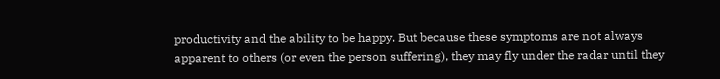productivity and the ability to be happy. But because these symptoms are not always apparent to others (or even the person suffering), they may fly under the radar until they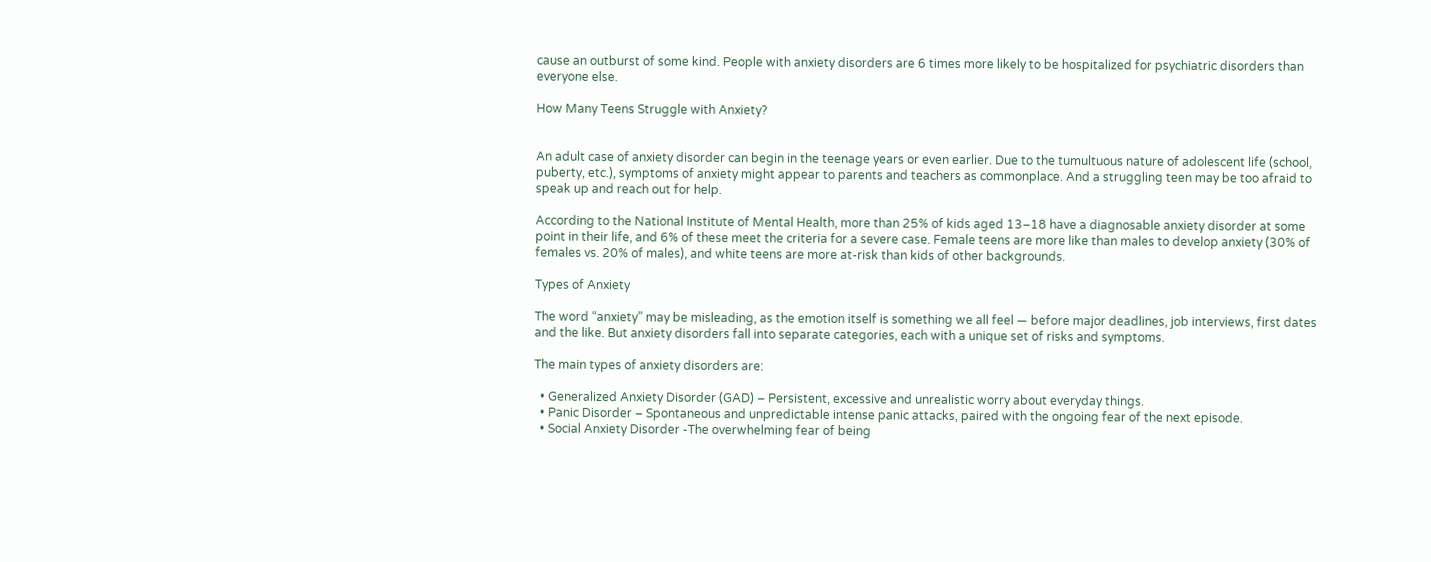cause an outburst of some kind. People with anxiety disorders are 6 times more likely to be hospitalized for psychiatric disorders than everyone else.

How Many Teens Struggle with Anxiety?


An adult case of anxiety disorder can begin in the teenage years or even earlier. Due to the tumultuous nature of adolescent life (school, puberty, etc.), symptoms of anxiety might appear to parents and teachers as commonplace. And a struggling teen may be too afraid to speak up and reach out for help.

According to the National Institute of Mental Health, more than 25% of kids aged 13–18 have a diagnosable anxiety disorder at some point in their life, and 6% of these meet the criteria for a severe case. Female teens are more like than males to develop anxiety (30% of females vs. 20% of males), and white teens are more at-risk than kids of other backgrounds.

Types of Anxiety

The word “anxiety” may be misleading, as the emotion itself is something we all feel — before major deadlines, job interviews, first dates and the like. But anxiety disorders fall into separate categories, each with a unique set of risks and symptoms.

The main types of anxiety disorders are:

  • Generalized Anxiety Disorder (GAD) – Persistent, excessive and unrealistic worry about everyday things.
  • Panic Disorder – Spontaneous and unpredictable intense panic attacks, paired with the ongoing fear of the next episode.
  • Social Anxiety Disorder -The overwhelming fear of being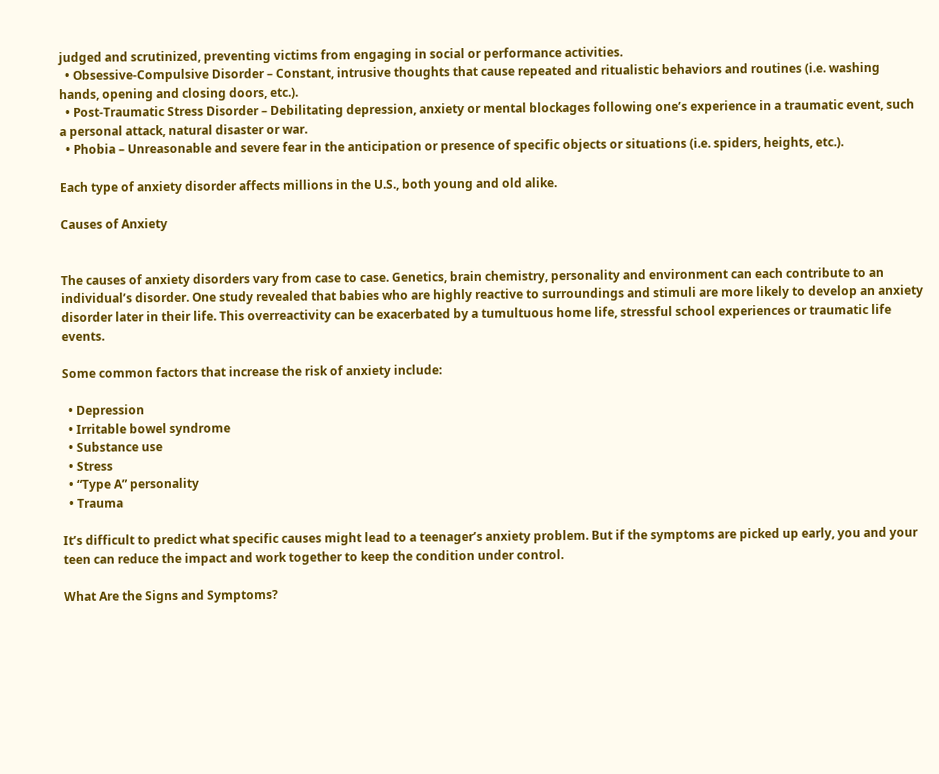judged and scrutinized, preventing victims from engaging in social or performance activities.
  • Obsessive-Compulsive Disorder – Constant, intrusive thoughts that cause repeated and ritualistic behaviors and routines (i.e. washing hands, opening and closing doors, etc.).
  • Post-Traumatic Stress Disorder – Debilitating depression, anxiety or mental blockages following one’s experience in a traumatic event, such a personal attack, natural disaster or war.
  • Phobia – Unreasonable and severe fear in the anticipation or presence of specific objects or situations (i.e. spiders, heights, etc.).

Each type of anxiety disorder affects millions in the U.S., both young and old alike.

Causes of Anxiety


The causes of anxiety disorders vary from case to case. Genetics, brain chemistry, personality and environment can each contribute to an individual’s disorder. One study revealed that babies who are highly reactive to surroundings and stimuli are more likely to develop an anxiety disorder later in their life. This overreactivity can be exacerbated by a tumultuous home life, stressful school experiences or traumatic life events.

Some common factors that increase the risk of anxiety include:

  • Depression
  • Irritable bowel syndrome
  • Substance use
  • Stress
  • “Type A” personality
  • Trauma

It’s difficult to predict what specific causes might lead to a teenager’s anxiety problem. But if the symptoms are picked up early, you and your teen can reduce the impact and work together to keep the condition under control.

What Are the Signs and Symptoms?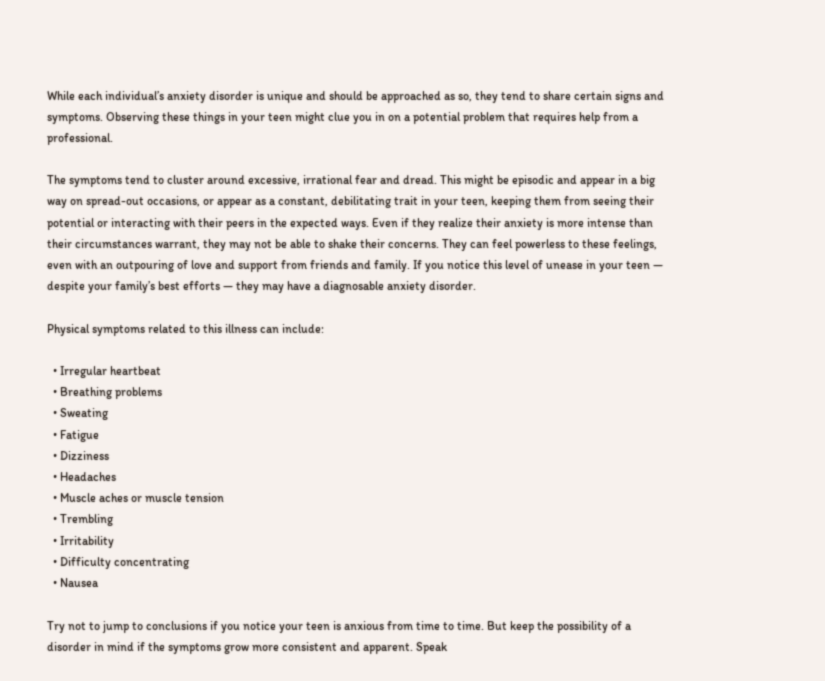While each individual’s anxiety disorder is unique and should be approached as so, they tend to share certain signs and symptoms. Observing these things in your teen might clue you in on a potential problem that requires help from a professional.

The symptoms tend to cluster around excessive, irrational fear and dread. This might be episodic and appear in a big way on spread-out occasions, or appear as a constant, debilitating trait in your teen, keeping them from seeing their potential or interacting with their peers in the expected ways. Even if they realize their anxiety is more intense than their circumstances warrant, they may not be able to shake their concerns. They can feel powerless to these feelings, even with an outpouring of love and support from friends and family. If you notice this level of unease in your teen — despite your family’s best efforts — they may have a diagnosable anxiety disorder.

Physical symptoms related to this illness can include:

  • Irregular heartbeat
  • Breathing problems
  • Sweating
  • Fatigue
  • Dizziness
  • Headaches
  • Muscle aches or muscle tension
  • Trembling
  • Irritability
  • Difficulty concentrating
  • Nausea

Try not to jump to conclusions if you notice your teen is anxious from time to time. But keep the possibility of a disorder in mind if the symptoms grow more consistent and apparent. Speak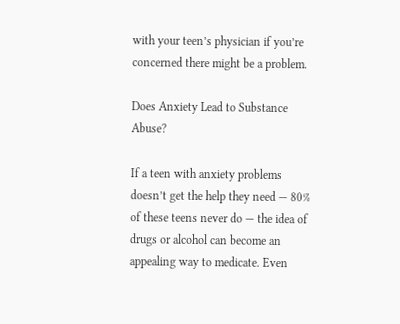with your teen’s physician if you’re concerned there might be a problem.

Does Anxiety Lead to Substance Abuse?

If a teen with anxiety problems doesn’t get the help they need — 80% of these teens never do — the idea of drugs or alcohol can become an appealing way to medicate. Even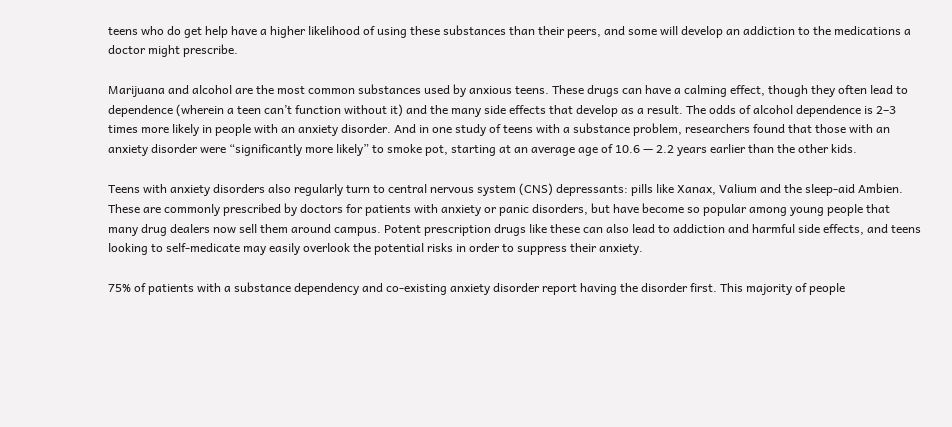teens who do get help have a higher likelihood of using these substances than their peers, and some will develop an addiction to the medications a doctor might prescribe.

Marijuana and alcohol are the most common substances used by anxious teens. These drugs can have a calming effect, though they often lead to dependence (wherein a teen can’t function without it) and the many side effects that develop as a result. The odds of alcohol dependence is 2–3 times more likely in people with an anxiety disorder. And in one study of teens with a substance problem, researchers found that those with an anxiety disorder were “significantly more likely” to smoke pot, starting at an average age of 10.6 — 2.2 years earlier than the other kids.

Teens with anxiety disorders also regularly turn to central nervous system (CNS) depressants: pills like Xanax, Valium and the sleep-aid Ambien. These are commonly prescribed by doctors for patients with anxiety or panic disorders, but have become so popular among young people that many drug dealers now sell them around campus. Potent prescription drugs like these can also lead to addiction and harmful side effects, and teens looking to self-medicate may easily overlook the potential risks in order to suppress their anxiety.

75% of patients with a substance dependency and co-existing anxiety disorder report having the disorder first. This majority of people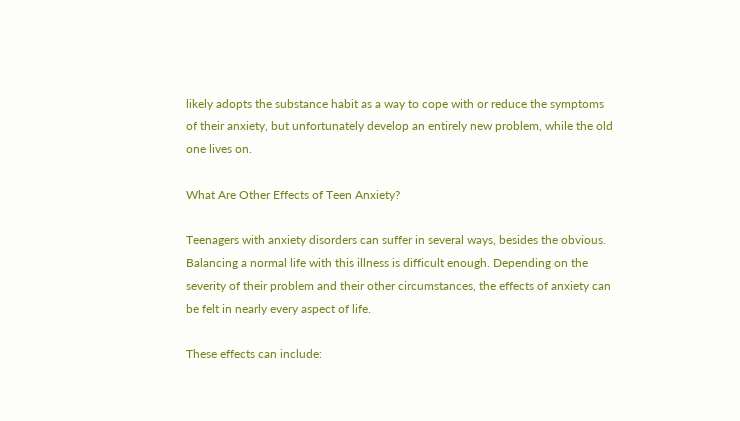likely adopts the substance habit as a way to cope with or reduce the symptoms of their anxiety, but unfortunately develop an entirely new problem, while the old one lives on.

What Are Other Effects of Teen Anxiety?

Teenagers with anxiety disorders can suffer in several ways, besides the obvious. Balancing a normal life with this illness is difficult enough. Depending on the severity of their problem and their other circumstances, the effects of anxiety can be felt in nearly every aspect of life.

These effects can include: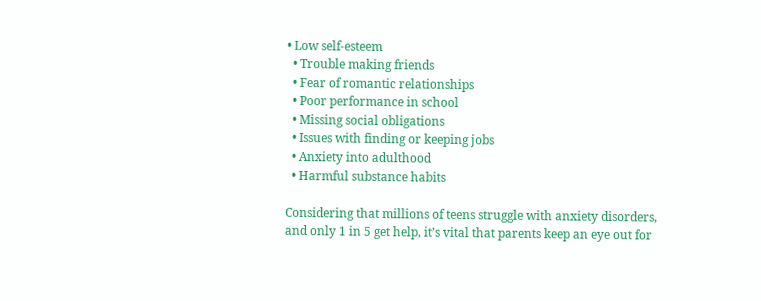• Low self-esteem
  • Trouble making friends
  • Fear of romantic relationships
  • Poor performance in school
  • Missing social obligations
  • Issues with finding or keeping jobs
  • Anxiety into adulthood
  • Harmful substance habits

Considering that millions of teens struggle with anxiety disorders, and only 1 in 5 get help, it’s vital that parents keep an eye out for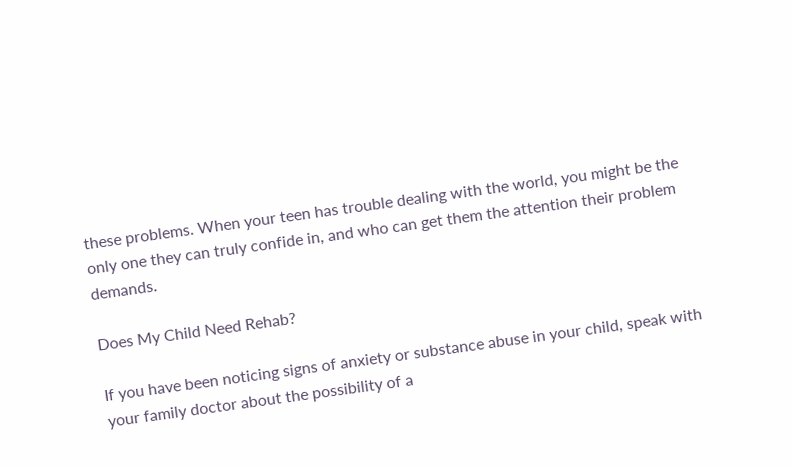these problems. When your teen has trouble dealing with the world, you might be the only one they can truly confide in, and who can get them the attention their problem demands.

Does My Child Need Rehab?

If you have been noticing signs of anxiety or substance abuse in your child, speak with your family doctor about the possibility of a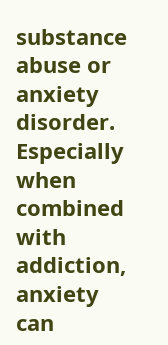substance abuse or anxiety disorder. Especially when combined with addiction, anxiety can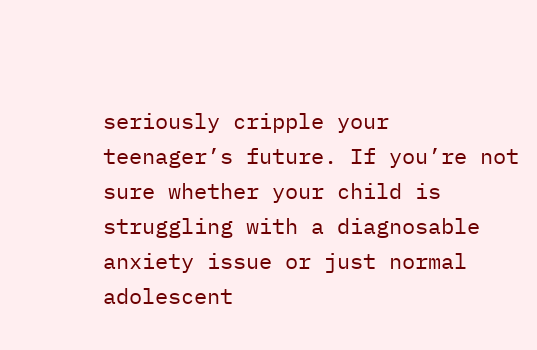seriously cripple your teenager’s future. If you’re not sure whether your child is struggling with a diagnosable anxiety issue or just normal adolescent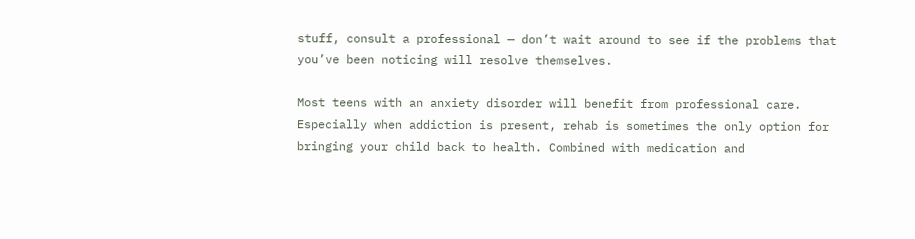stuff, consult a professional — don’t wait around to see if the problems that you’ve been noticing will resolve themselves.

Most teens with an anxiety disorder will benefit from professional care. Especially when addiction is present, rehab is sometimes the only option for bringing your child back to health. Combined with medication and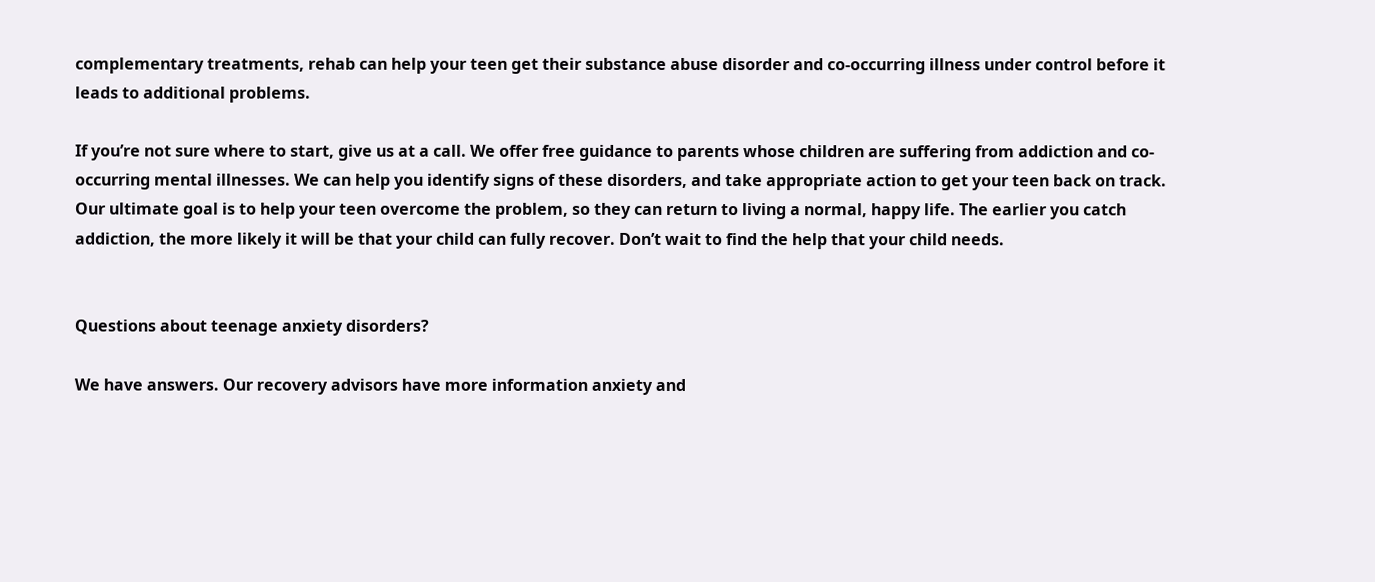complementary treatments, rehab can help your teen get their substance abuse disorder and co-occurring illness under control before it leads to additional problems.

If you’re not sure where to start, give us at a call. We offer free guidance to parents whose children are suffering from addiction and co-occurring mental illnesses. We can help you identify signs of these disorders, and take appropriate action to get your teen back on track. Our ultimate goal is to help your teen overcome the problem, so they can return to living a normal, happy life. The earlier you catch addiction, the more likely it will be that your child can fully recover. Don’t wait to find the help that your child needs.


Questions about teenage anxiety disorders?

We have answers. Our recovery advisors have more information anxiety and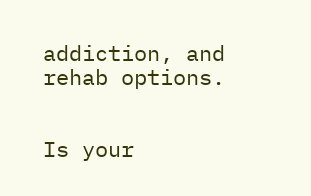addiction, and rehab options.


Is your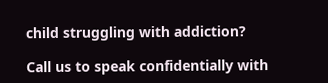child struggling with addiction?

Call us to speak confidentially with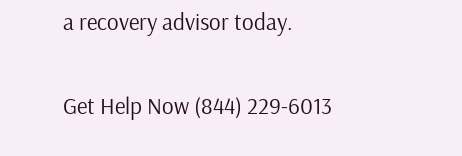a recovery advisor today.

Get Help Now (844) 229-6013